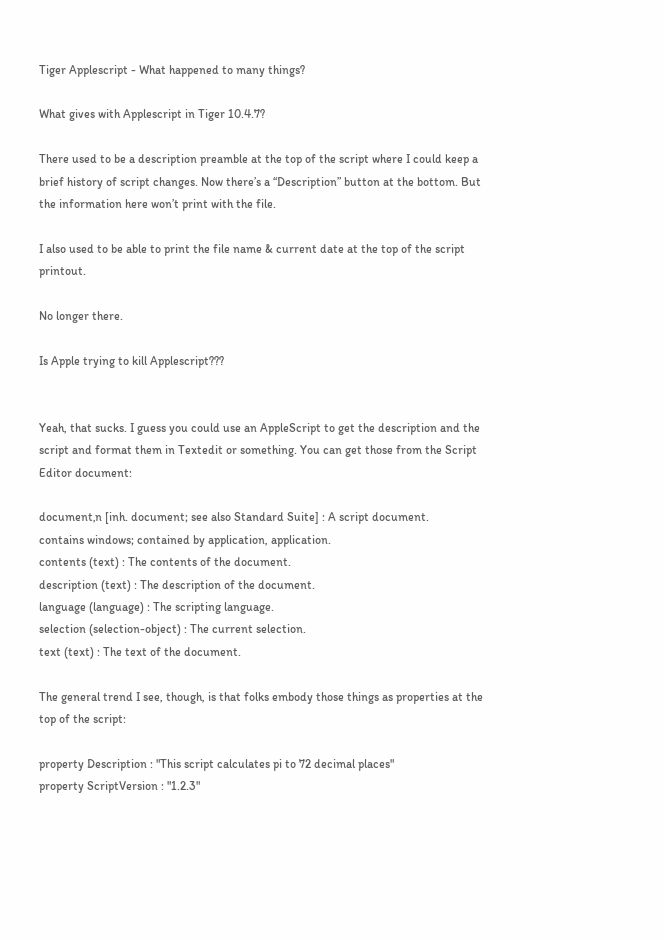Tiger Applescript - What happened to many things?

What gives with Applescript in Tiger 10.4.7?

There used to be a description preamble at the top of the script where I could keep a brief history of script changes. Now there’s a “Description” button at the bottom. But the information here won’t print with the file.

I also used to be able to print the file name & current date at the top of the script printout.

No longer there.

Is Apple trying to kill Applescript???


Yeah, that sucks. I guess you could use an AppleScript to get the description and the script and format them in Textedit or something. You can get those from the Script Editor document:

document‚n [inh. document; see also Standard Suite] : A script document.
contains windows; contained by application, application.
contents (text) : The contents of the document.
description (text) : The description of the document.
language (language) : The scripting language.
selection (selection-object) : The current selection.
text (text) : The text of the document.

The general trend I see, though, is that folks embody those things as properties at the top of the script:

property Description : "This script calculates pi to 72 decimal places"
property ScriptVersion : "1.2.3"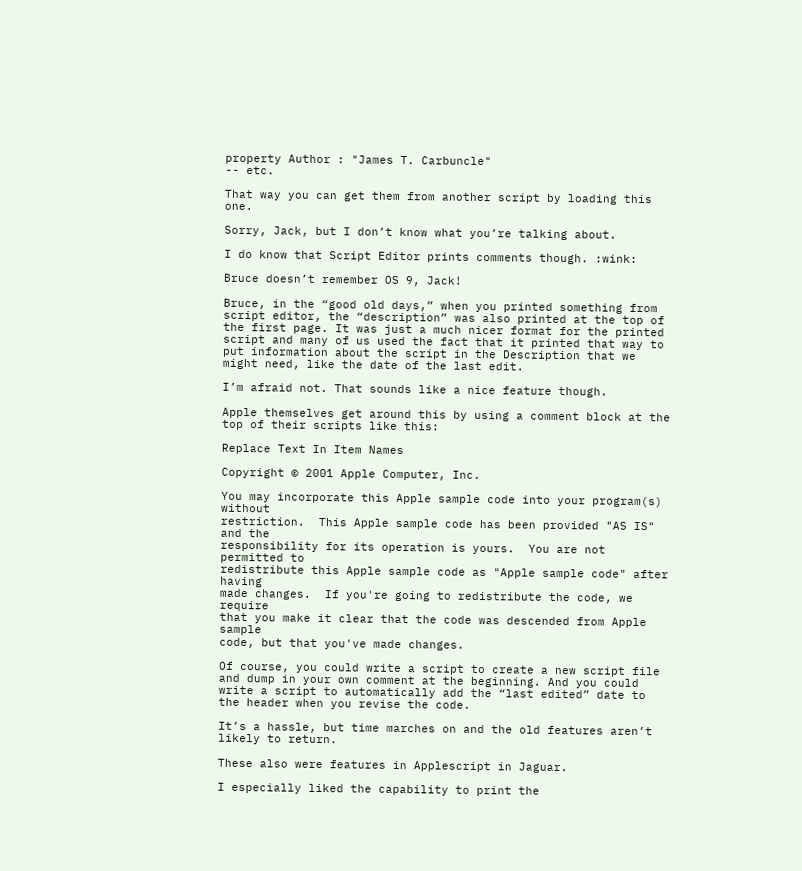property Author : "James T. Carbuncle"
-- etc.

That way you can get them from another script by loading this one.

Sorry, Jack, but I don’t know what you’re talking about.

I do know that Script Editor prints comments though. :wink:

Bruce doesn’t remember OS 9, Jack!

Bruce, in the “good old days,” when you printed something from script editor, the “description” was also printed at the top of the first page. It was just a much nicer format for the printed script and many of us used the fact that it printed that way to put information about the script in the Description that we might need, like the date of the last edit.

I’m afraid not. That sounds like a nice feature though.

Apple themselves get around this by using a comment block at the top of their scripts like this:

Replace Text In Item Names

Copyright © 2001 Apple Computer, Inc.

You may incorporate this Apple sample code into your program(s) without
restriction.  This Apple sample code has been provided "AS IS" and the
responsibility for its operation is yours.  You are not permitted to
redistribute this Apple sample code as "Apple sample code" after having
made changes.  If you're going to redistribute the code, we require
that you make it clear that the code was descended from Apple sample
code, but that you've made changes.

Of course, you could write a script to create a new script file and dump in your own comment at the beginning. And you could write a script to automatically add the “last edited” date to the header when you revise the code.

It’s a hassle, but time marches on and the old features aren’t likely to return.

These also were features in Applescript in Jaguar.

I especially liked the capability to print the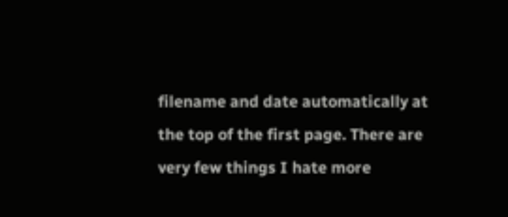filename and date automatically at the top of the first page. There are very few things I hate more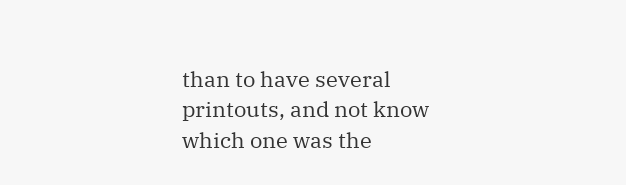than to have several printouts, and not know which one was the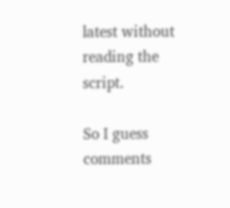latest without reading the script.

So I guess comments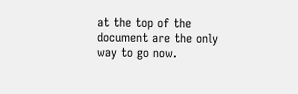at the top of the document are the only way to go now.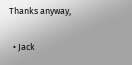Thanks anyway,

  • Jack